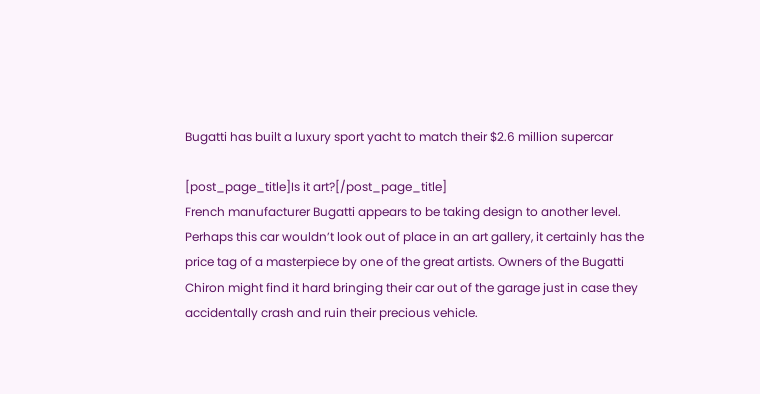Bugatti has built a luxury sport yacht to match their $2.6 million supercar

[post_page_title]Is it art?[/post_page_title]
French manufacturer Bugatti appears to be taking design to another level. Perhaps this car wouldn’t look out of place in an art gallery, it certainly has the price tag of a masterpiece by one of the great artists. Owners of the Bugatti Chiron might find it hard bringing their car out of the garage just in case they accidentally crash and ruin their precious vehicle.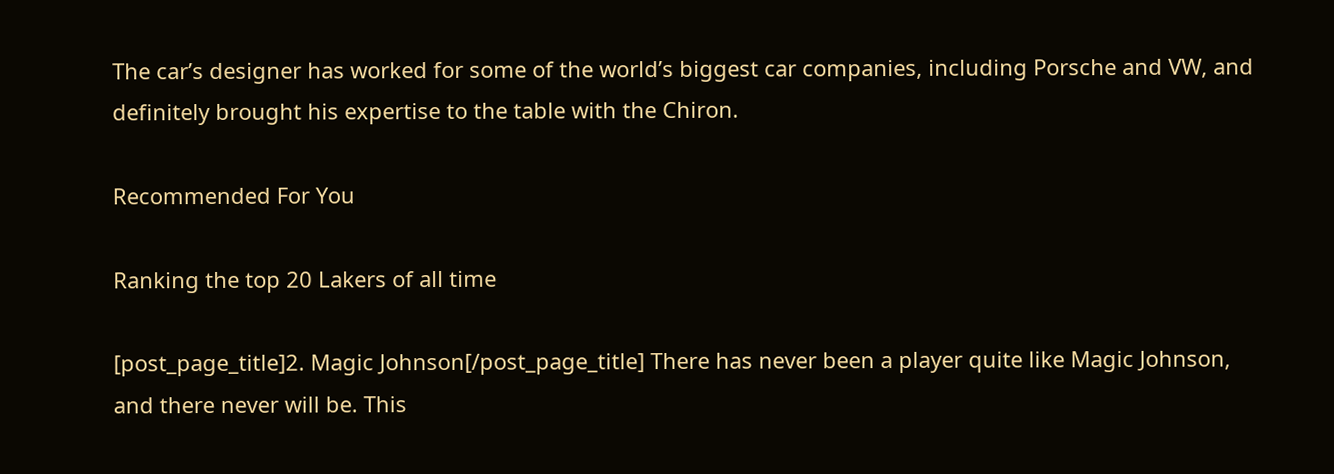The car’s designer has worked for some of the world’s biggest car companies, including Porsche and VW, and definitely brought his expertise to the table with the Chiron.

Recommended For You

Ranking the top 20 Lakers of all time

[post_page_title]2. Magic Johnson[/post_page_title] There has never been a player quite like Magic Johnson, and there never will be. This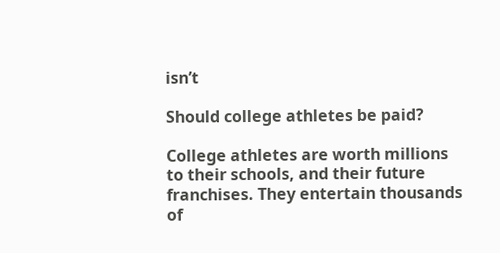isn’t

Should college athletes be paid?

College athletes are worth millions to their schools, and their future franchises. They entertain thousands of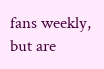fans weekly, but are